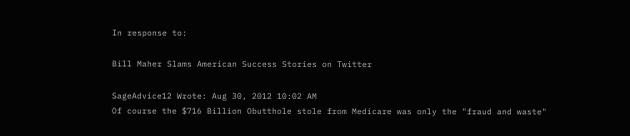In response to:

Bill Maher Slams American Success Stories on Twitter

SageAdvice12 Wrote: Aug 30, 2012 10:02 AM
Of course the $716 Billion Obutthole stole from Medicare was only the "fraud and waste"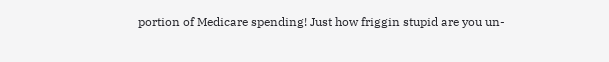portion of Medicare spending! Just how friggin stupid are you un-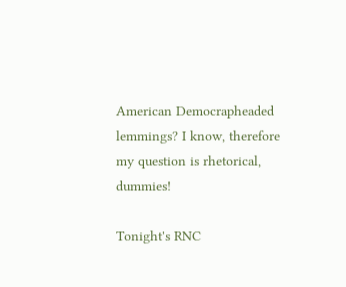American Democrapheaded lemmings? I know, therefore my question is rhetorical, dummies!

Tonight's RNC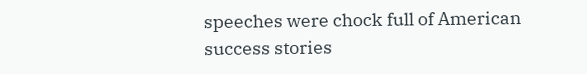speeches were chock full of American success stories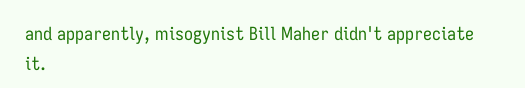and apparently, misogynist Bill Maher didn't appreciate it.